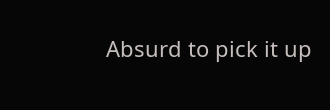Absurd to pick it up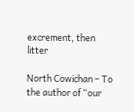excrement, then litter

North Cowichan – To the author of “our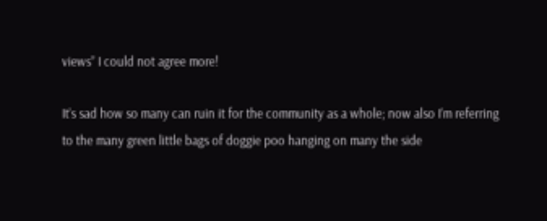views” I could not agree more!

It’s sad how so many can ruin it for the community as a whole; now also I’m referring to the many green little bags of doggie poo hanging on many the side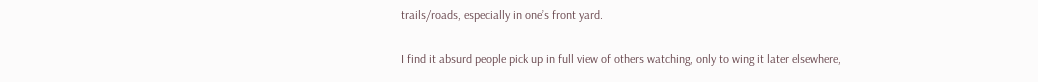trails/roads, especially in one’s front yard.

I find it absurd people pick up in full view of others watching, only to wing it later elsewhere,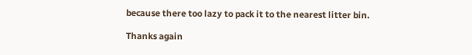because there too lazy to pack it to the nearest litter bin.

Thanks again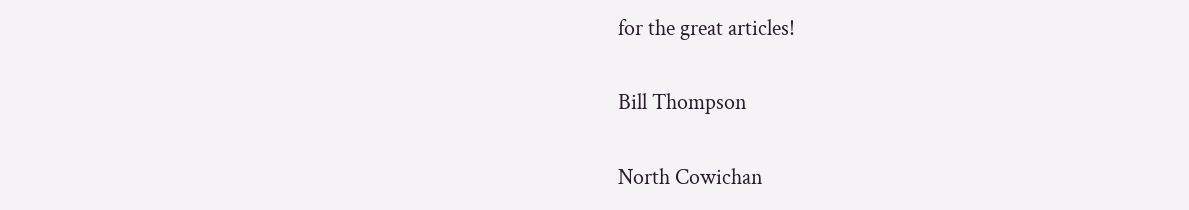for the great articles!

Bill Thompson

North Cowichan